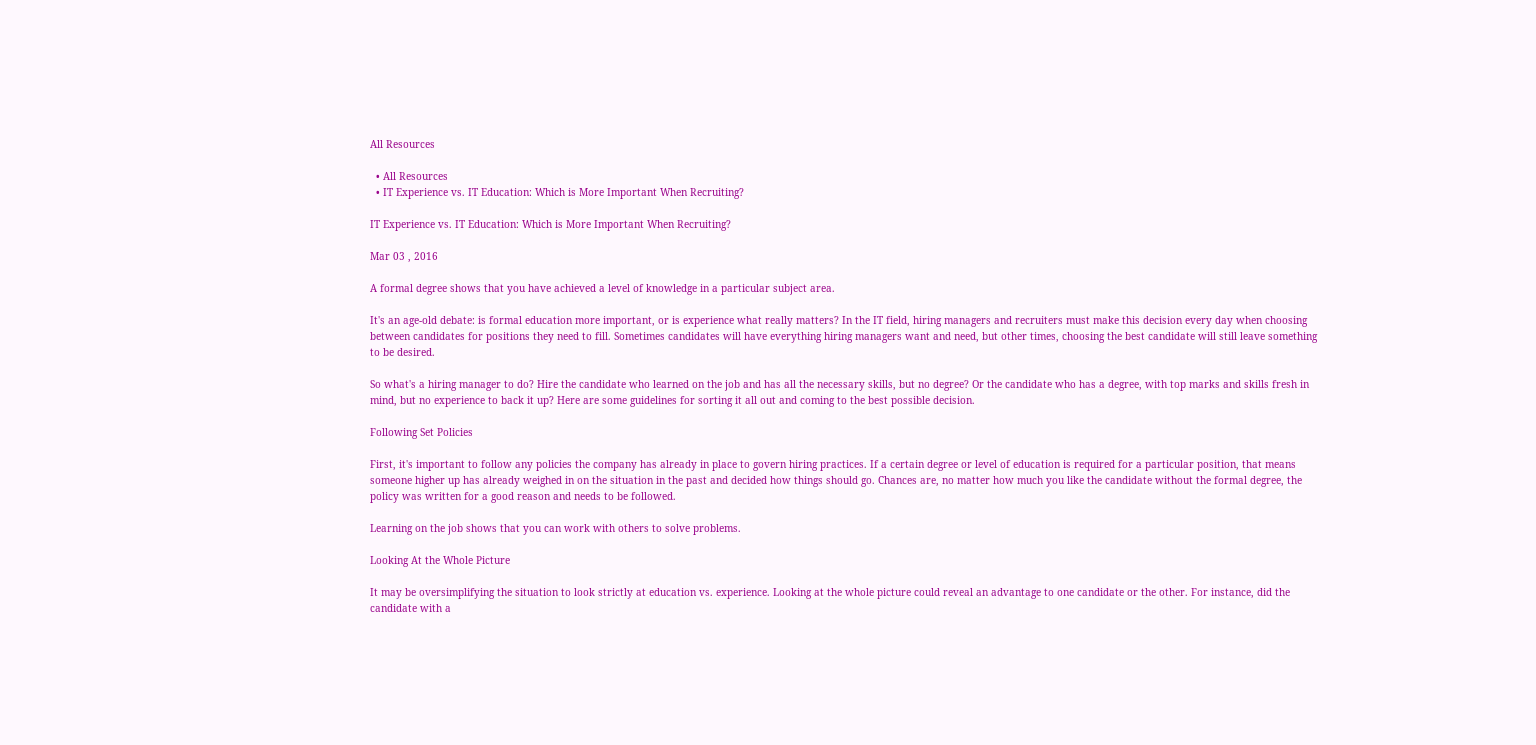All Resources

  • All Resources
  • IT Experience vs. IT Education: Which is More Important When Recruiting?

IT Experience vs. IT Education: Which is More Important When Recruiting?

Mar 03 , 2016

A formal degree shows that you have achieved a level of knowledge in a particular subject area.

It's an age-old debate: is formal education more important, or is experience what really matters? In the IT field, hiring managers and recruiters must make this decision every day when choosing between candidates for positions they need to fill. Sometimes candidates will have everything hiring managers want and need, but other times, choosing the best candidate will still leave something to be desired.

So what's a hiring manager to do? Hire the candidate who learned on the job and has all the necessary skills, but no degree? Or the candidate who has a degree, with top marks and skills fresh in mind, but no experience to back it up? Here are some guidelines for sorting it all out and coming to the best possible decision.

Following Set Policies

First, it's important to follow any policies the company has already in place to govern hiring practices. If a certain degree or level of education is required for a particular position, that means someone higher up has already weighed in on the situation in the past and decided how things should go. Chances are, no matter how much you like the candidate without the formal degree, the policy was written for a good reason and needs to be followed.

Learning on the job shows that you can work with others to solve problems.

Looking At the Whole Picture

It may be oversimplifying the situation to look strictly at education vs. experience. Looking at the whole picture could reveal an advantage to one candidate or the other. For instance, did the candidate with a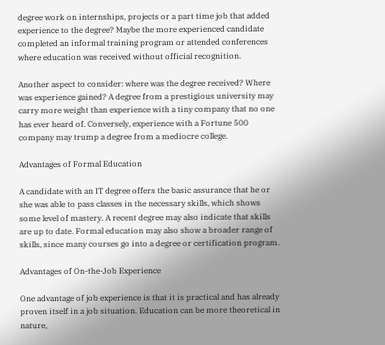degree work on internships, projects or a part time job that added experience to the degree? Maybe the more experienced candidate completed an informal training program or attended conferences where education was received without official recognition.

Another aspect to consider: where was the degree received? Where was experience gained? A degree from a prestigious university may carry more weight than experience with a tiny company that no one has ever heard of. Conversely, experience with a Fortune 500 company may trump a degree from a mediocre college.

Advantages of Formal Education

A candidate with an IT degree offers the basic assurance that he or she was able to pass classes in the necessary skills, which shows some level of mastery. A recent degree may also indicate that skills are up to date. Formal education may also show a broader range of skills, since many courses go into a degree or certification program.

Advantages of On-the-Job Experience

One advantage of job experience is that it is practical and has already proven itself in a job situation. Education can be more theoretical in nature,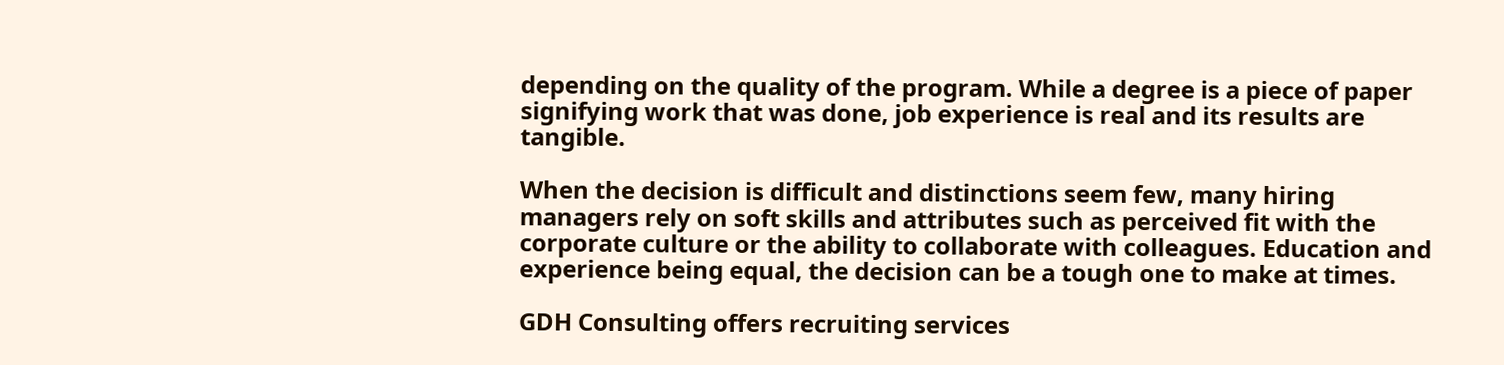depending on the quality of the program. While a degree is a piece of paper signifying work that was done, job experience is real and its results are tangible.

When the decision is difficult and distinctions seem few, many hiring managers rely on soft skills and attributes such as perceived fit with the corporate culture or the ability to collaborate with colleagues. Education and experience being equal, the decision can be a tough one to make at times.

GDH Consulting offers recruiting services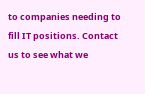to companies needing to fill IT positions. Contact us to see what we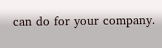can do for your company.